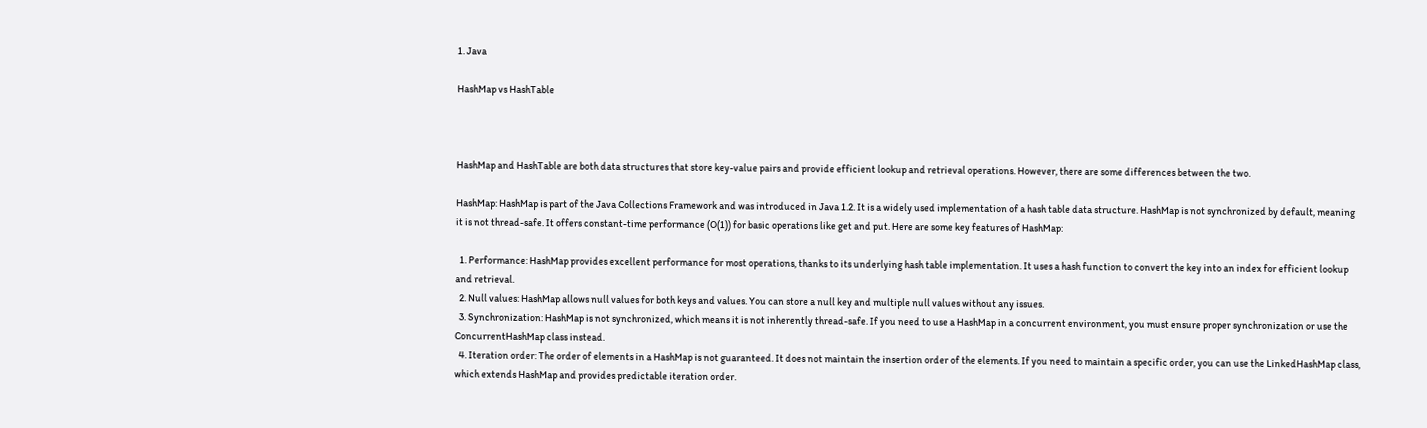1. Java

HashMap vs HashTable



HashMap and HashTable are both data structures that store key-value pairs and provide efficient lookup and retrieval operations. However, there are some differences between the two.

HashMap: HashMap is part of the Java Collections Framework and was introduced in Java 1.2. It is a widely used implementation of a hash table data structure. HashMap is not synchronized by default, meaning it is not thread-safe. It offers constant-time performance (O(1)) for basic operations like get and put. Here are some key features of HashMap:

  1. Performance: HashMap provides excellent performance for most operations, thanks to its underlying hash table implementation. It uses a hash function to convert the key into an index for efficient lookup and retrieval.
  2. Null values: HashMap allows null values for both keys and values. You can store a null key and multiple null values without any issues.
  3. Synchronization: HashMap is not synchronized, which means it is not inherently thread-safe. If you need to use a HashMap in a concurrent environment, you must ensure proper synchronization or use the ConcurrentHashMap class instead.
  4. Iteration order: The order of elements in a HashMap is not guaranteed. It does not maintain the insertion order of the elements. If you need to maintain a specific order, you can use the LinkedHashMap class, which extends HashMap and provides predictable iteration order.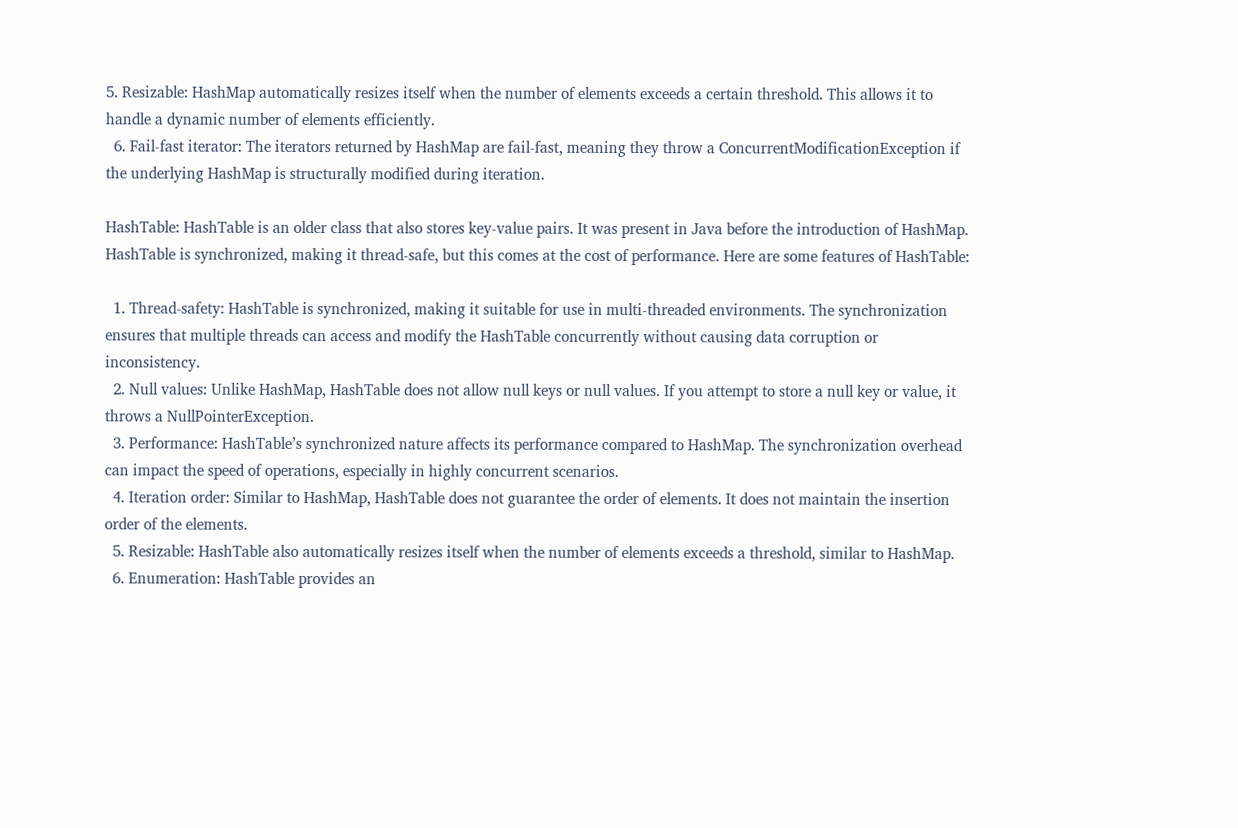5. Resizable: HashMap automatically resizes itself when the number of elements exceeds a certain threshold. This allows it to handle a dynamic number of elements efficiently.
  6. Fail-fast iterator: The iterators returned by HashMap are fail-fast, meaning they throw a ConcurrentModificationException if the underlying HashMap is structurally modified during iteration.

HashTable: HashTable is an older class that also stores key-value pairs. It was present in Java before the introduction of HashMap. HashTable is synchronized, making it thread-safe, but this comes at the cost of performance. Here are some features of HashTable:

  1. Thread-safety: HashTable is synchronized, making it suitable for use in multi-threaded environments. The synchronization ensures that multiple threads can access and modify the HashTable concurrently without causing data corruption or inconsistency.
  2. Null values: Unlike HashMap, HashTable does not allow null keys or null values. If you attempt to store a null key or value, it throws a NullPointerException.
  3. Performance: HashTable’s synchronized nature affects its performance compared to HashMap. The synchronization overhead can impact the speed of operations, especially in highly concurrent scenarios.
  4. Iteration order: Similar to HashMap, HashTable does not guarantee the order of elements. It does not maintain the insertion order of the elements.
  5. Resizable: HashTable also automatically resizes itself when the number of elements exceeds a threshold, similar to HashMap.
  6. Enumeration: HashTable provides an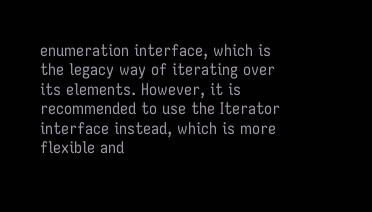enumeration interface, which is the legacy way of iterating over its elements. However, it is recommended to use the Iterator interface instead, which is more flexible and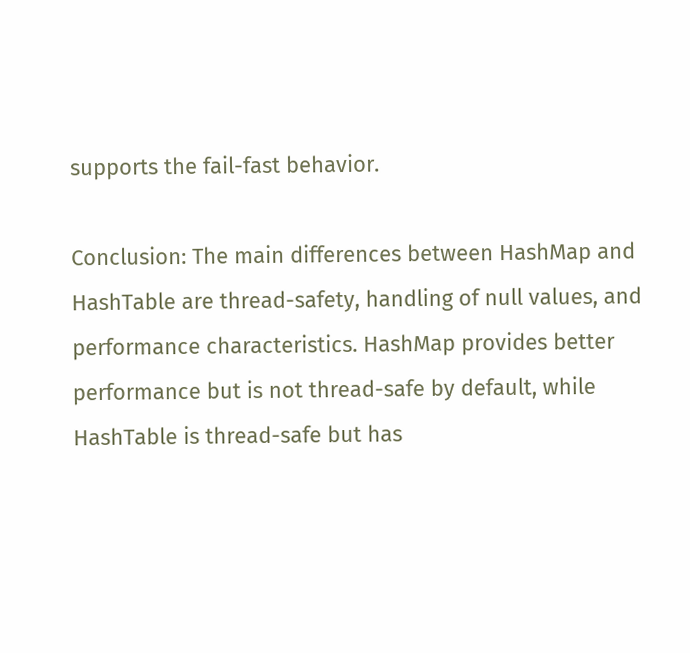supports the fail-fast behavior.

Conclusion: The main differences between HashMap and HashTable are thread-safety, handling of null values, and performance characteristics. HashMap provides better performance but is not thread-safe by default, while HashTable is thread-safe but has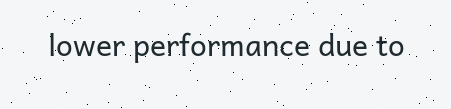lower performance due to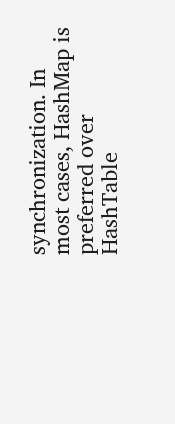synchronization. In most cases, HashMap is preferred over HashTable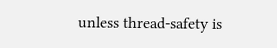unless thread-safety is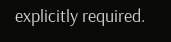explicitly required.